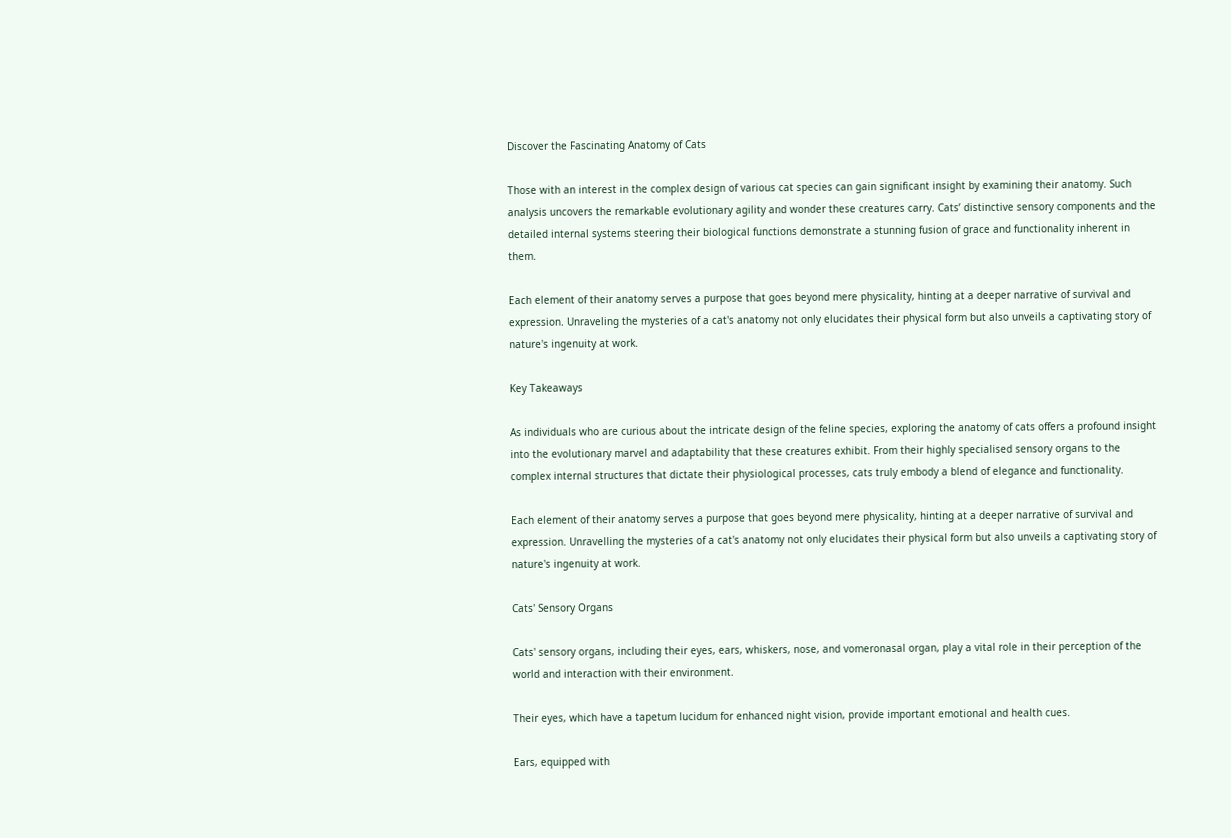Discover the Fascinating Anatomy of Cats

Those with an interest in the complex design of various cat species can gain significant insight by examining their anatomy. Such analysis uncovers the remarkable evolutionary agility and wonder these creatures carry. Cats’ distinctive sensory components and the detailed internal systems steering their biological functions demonstrate a stunning fusion of grace and functionality inherent in them.

Each element of their anatomy serves a purpose that goes beyond mere physicality, hinting at a deeper narrative of survival and expression. Unraveling the mysteries of a cat's anatomy not only elucidates their physical form but also unveils a captivating story of nature's ingenuity at work.

Key Takeaways

As individuals who are curious about the intricate design of the feline species, exploring the anatomy of cats offers a profound insight into the evolutionary marvel and adaptability that these creatures exhibit. From their highly specialised sensory organs to the complex internal structures that dictate their physiological processes, cats truly embody a blend of elegance and functionality.

Each element of their anatomy serves a purpose that goes beyond mere physicality, hinting at a deeper narrative of survival and expression. Unravelling the mysteries of a cat's anatomy not only elucidates their physical form but also unveils a captivating story of nature's ingenuity at work.

Cats' Sensory Organs

Cats' sensory organs, including their eyes, ears, whiskers, nose, and vomeronasal organ, play a vital role in their perception of the world and interaction with their environment.

Their eyes, which have a tapetum lucidum for enhanced night vision, provide important emotional and health cues.

Ears, equipped with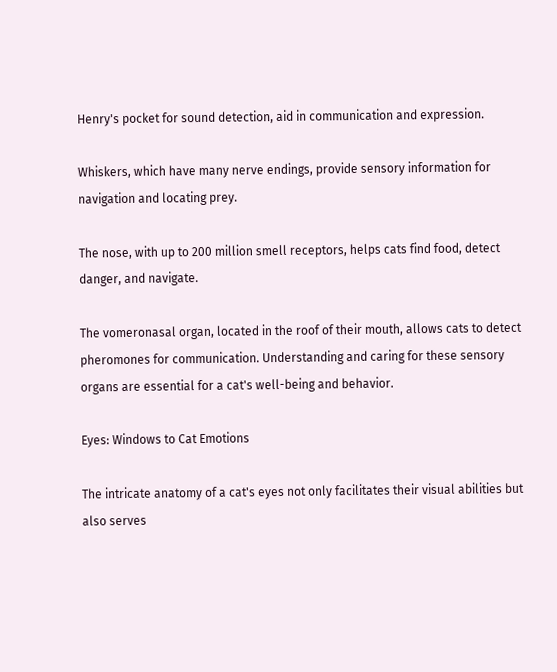Henry's pocket for sound detection, aid in communication and expression.

Whiskers, which have many nerve endings, provide sensory information for navigation and locating prey.

The nose, with up to 200 million smell receptors, helps cats find food, detect danger, and navigate.

The vomeronasal organ, located in the roof of their mouth, allows cats to detect pheromones for communication. Understanding and caring for these sensory organs are essential for a cat's well-being and behavior.

Eyes: Windows to Cat Emotions

The intricate anatomy of a cat's eyes not only facilitates their visual abilities but also serves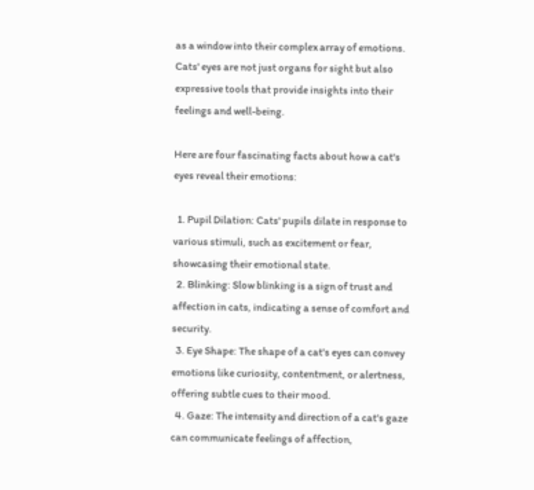as a window into their complex array of emotions. Cats' eyes are not just organs for sight but also expressive tools that provide insights into their feelings and well-being.

Here are four fascinating facts about how a cat's eyes reveal their emotions:

  1. Pupil Dilation: Cats' pupils dilate in response to various stimuli, such as excitement or fear, showcasing their emotional state.
  2. Blinking: Slow blinking is a sign of trust and affection in cats, indicating a sense of comfort and security.
  3. Eye Shape: The shape of a cat's eyes can convey emotions like curiosity, contentment, or alertness, offering subtle cues to their mood.
  4. Gaze: The intensity and direction of a cat's gaze can communicate feelings of affection,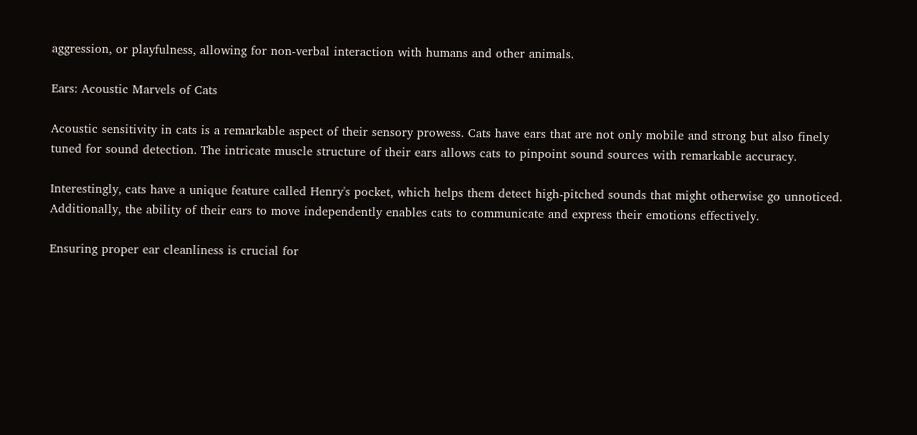aggression, or playfulness, allowing for non-verbal interaction with humans and other animals.

Ears: Acoustic Marvels of Cats

Acoustic sensitivity in cats is a remarkable aspect of their sensory prowess. Cats have ears that are not only mobile and strong but also finely tuned for sound detection. The intricate muscle structure of their ears allows cats to pinpoint sound sources with remarkable accuracy.

Interestingly, cats have a unique feature called Henry's pocket, which helps them detect high-pitched sounds that might otherwise go unnoticed. Additionally, the ability of their ears to move independently enables cats to communicate and express their emotions effectively.

Ensuring proper ear cleanliness is crucial for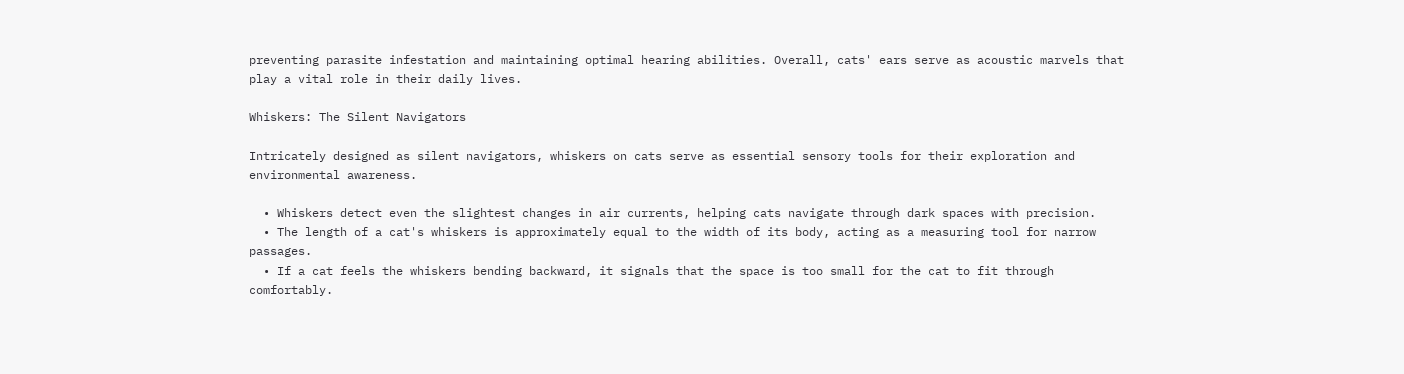preventing parasite infestation and maintaining optimal hearing abilities. Overall, cats' ears serve as acoustic marvels that play a vital role in their daily lives.

Whiskers: The Silent Navigators

Intricately designed as silent navigators, whiskers on cats serve as essential sensory tools for their exploration and environmental awareness.

  • Whiskers detect even the slightest changes in air currents, helping cats navigate through dark spaces with precision.
  • The length of a cat's whiskers is approximately equal to the width of its body, acting as a measuring tool for narrow passages.
  • If a cat feels the whiskers bending backward, it signals that the space is too small for the cat to fit through comfortably.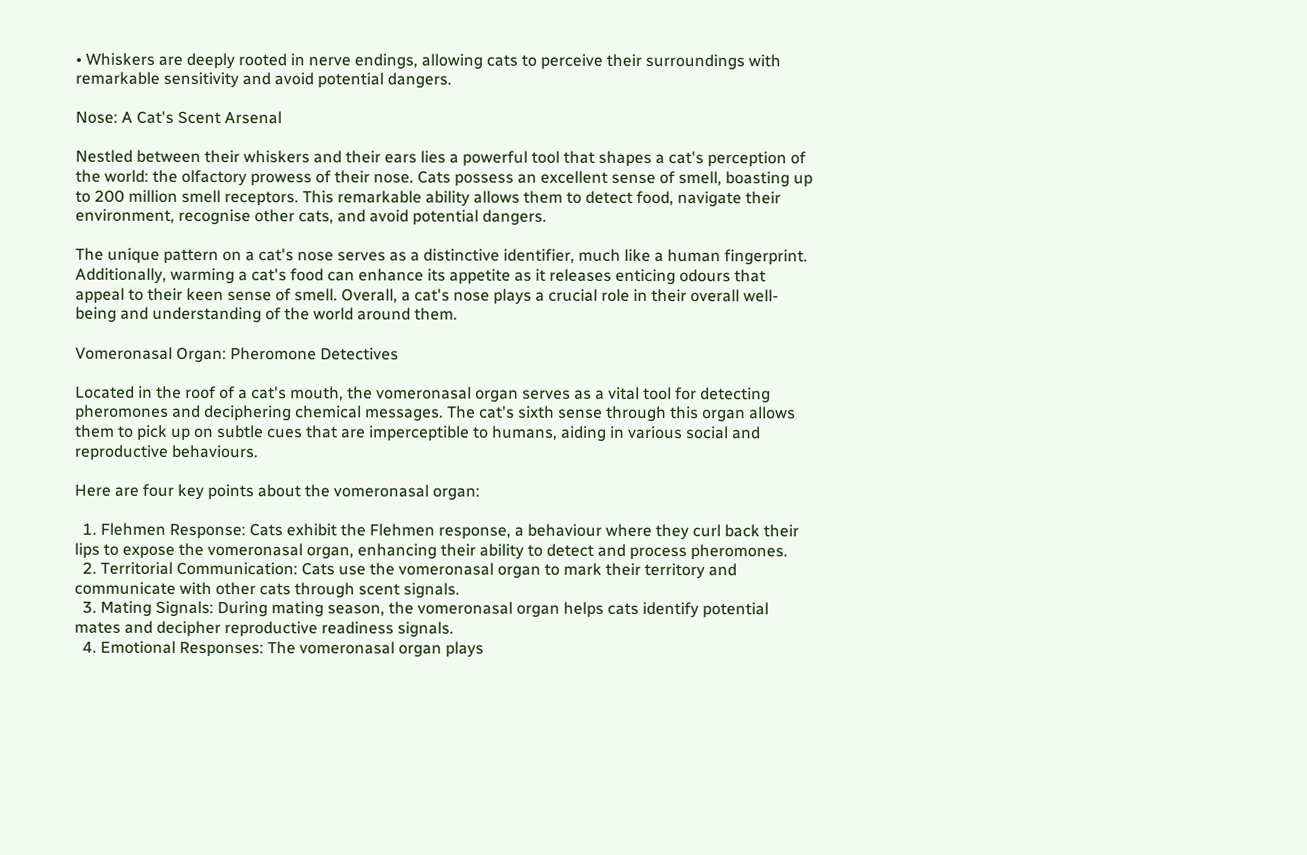• Whiskers are deeply rooted in nerve endings, allowing cats to perceive their surroundings with remarkable sensitivity and avoid potential dangers.

Nose: A Cat's Scent Arsenal

Nestled between their whiskers and their ears lies a powerful tool that shapes a cat's perception of the world: the olfactory prowess of their nose. Cats possess an excellent sense of smell, boasting up to 200 million smell receptors. This remarkable ability allows them to detect food, navigate their environment, recognise other cats, and avoid potential dangers.

The unique pattern on a cat's nose serves as a distinctive identifier, much like a human fingerprint. Additionally, warming a cat's food can enhance its appetite as it releases enticing odours that appeal to their keen sense of smell. Overall, a cat's nose plays a crucial role in their overall well-being and understanding of the world around them.

Vomeronasal Organ: Pheromone Detectives

Located in the roof of a cat's mouth, the vomeronasal organ serves as a vital tool for detecting pheromones and deciphering chemical messages. The cat's sixth sense through this organ allows them to pick up on subtle cues that are imperceptible to humans, aiding in various social and reproductive behaviours.

Here are four key points about the vomeronasal organ:

  1. Flehmen Response: Cats exhibit the Flehmen response, a behaviour where they curl back their lips to expose the vomeronasal organ, enhancing their ability to detect and process pheromones.
  2. Territorial Communication: Cats use the vomeronasal organ to mark their territory and communicate with other cats through scent signals.
  3. Mating Signals: During mating season, the vomeronasal organ helps cats identify potential mates and decipher reproductive readiness signals.
  4. Emotional Responses: The vomeronasal organ plays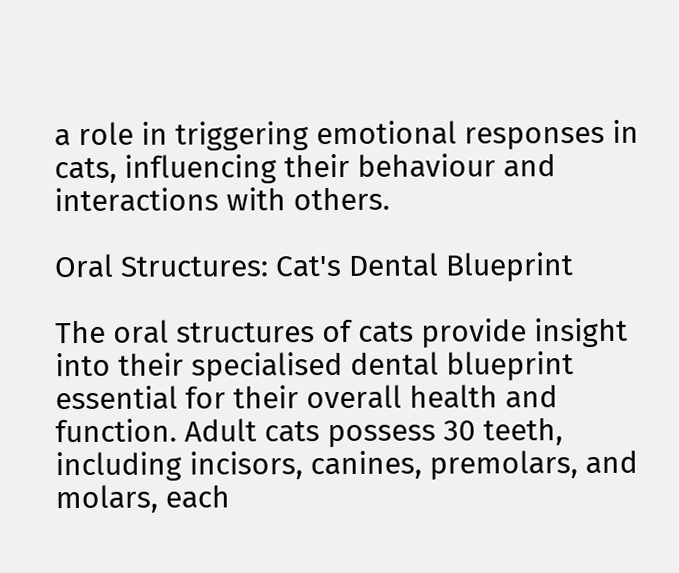a role in triggering emotional responses in cats, influencing their behaviour and interactions with others.

Oral Structures: Cat's Dental Blueprint

The oral structures of cats provide insight into their specialised dental blueprint essential for their overall health and function. Adult cats possess 30 teeth, including incisors, canines, premolars, and molars, each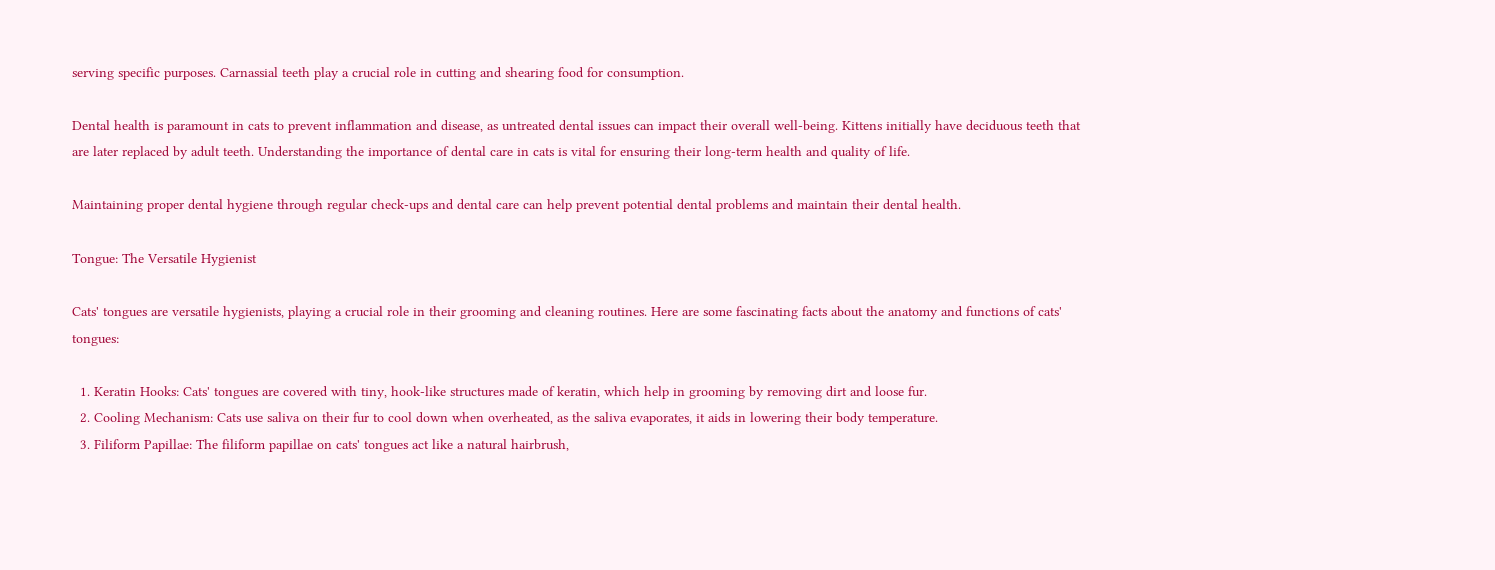serving specific purposes. Carnassial teeth play a crucial role in cutting and shearing food for consumption.

Dental health is paramount in cats to prevent inflammation and disease, as untreated dental issues can impact their overall well-being. Kittens initially have deciduous teeth that are later replaced by adult teeth. Understanding the importance of dental care in cats is vital for ensuring their long-term health and quality of life.

Maintaining proper dental hygiene through regular check-ups and dental care can help prevent potential dental problems and maintain their dental health.

Tongue: The Versatile Hygienist

Cats' tongues are versatile hygienists, playing a crucial role in their grooming and cleaning routines. Here are some fascinating facts about the anatomy and functions of cats' tongues:

  1. Keratin Hooks: Cats' tongues are covered with tiny, hook-like structures made of keratin, which help in grooming by removing dirt and loose fur.
  2. Cooling Mechanism: Cats use saliva on their fur to cool down when overheated, as the saliva evaporates, it aids in lowering their body temperature.
  3. Filiform Papillae: The filiform papillae on cats' tongues act like a natural hairbrush,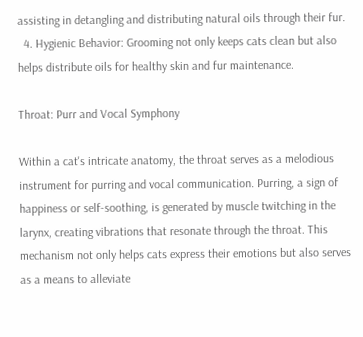assisting in detangling and distributing natural oils through their fur.
  4. Hygienic Behavior: Grooming not only keeps cats clean but also helps distribute oils for healthy skin and fur maintenance.

Throat: Purr and Vocal Symphony

Within a cat's intricate anatomy, the throat serves as a melodious instrument for purring and vocal communication. Purring, a sign of happiness or self-soothing, is generated by muscle twitching in the larynx, creating vibrations that resonate through the throat. This mechanism not only helps cats express their emotions but also serves as a means to alleviate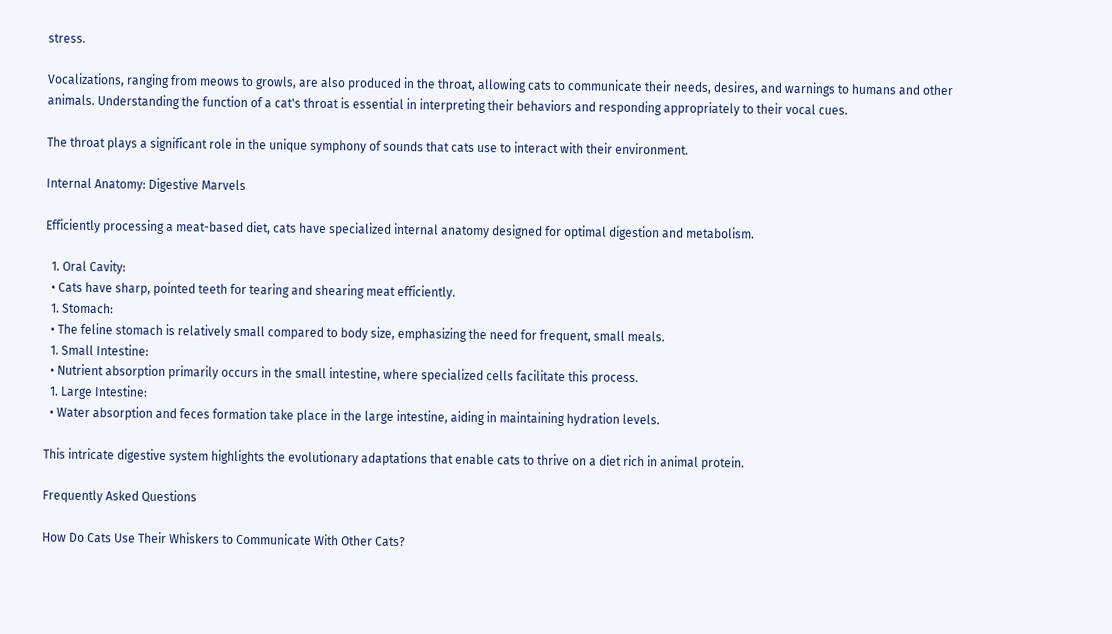stress.

Vocalizations, ranging from meows to growls, are also produced in the throat, allowing cats to communicate their needs, desires, and warnings to humans and other animals. Understanding the function of a cat's throat is essential in interpreting their behaviors and responding appropriately to their vocal cues.

The throat plays a significant role in the unique symphony of sounds that cats use to interact with their environment.

Internal Anatomy: Digestive Marvels

Efficiently processing a meat-based diet, cats have specialized internal anatomy designed for optimal digestion and metabolism.

  1. Oral Cavity:
  • Cats have sharp, pointed teeth for tearing and shearing meat efficiently.
  1. Stomach:
  • The feline stomach is relatively small compared to body size, emphasizing the need for frequent, small meals.
  1. Small Intestine:
  • Nutrient absorption primarily occurs in the small intestine, where specialized cells facilitate this process.
  1. Large Intestine:
  • Water absorption and feces formation take place in the large intestine, aiding in maintaining hydration levels.

This intricate digestive system highlights the evolutionary adaptations that enable cats to thrive on a diet rich in animal protein.

Frequently Asked Questions

How Do Cats Use Their Whiskers to Communicate With Other Cats?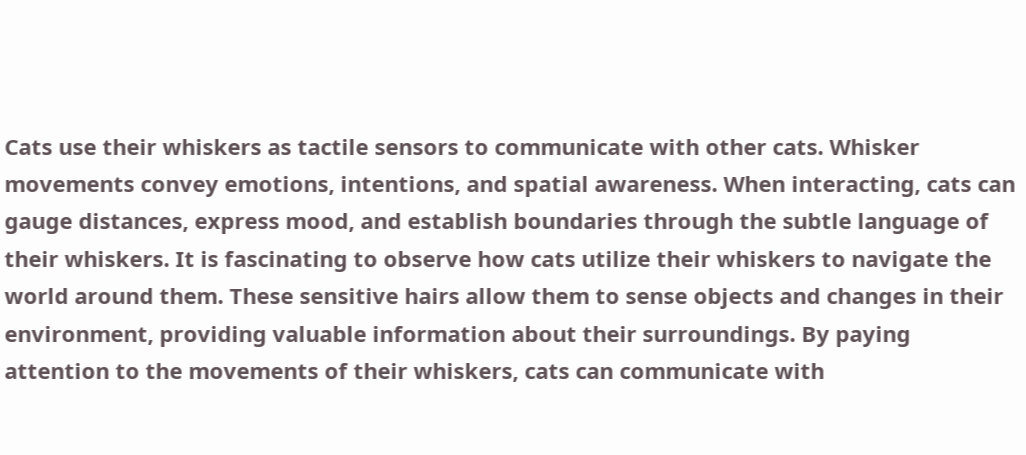Cats use their whiskers as tactile sensors to communicate with other cats. Whisker movements convey emotions, intentions, and spatial awareness. When interacting, cats can gauge distances, express mood, and establish boundaries through the subtle language of their whiskers. It is fascinating to observe how cats utilize their whiskers to navigate the world around them. These sensitive hairs allow them to sense objects and changes in their environment, providing valuable information about their surroundings. By paying attention to the movements of their whiskers, cats can communicate with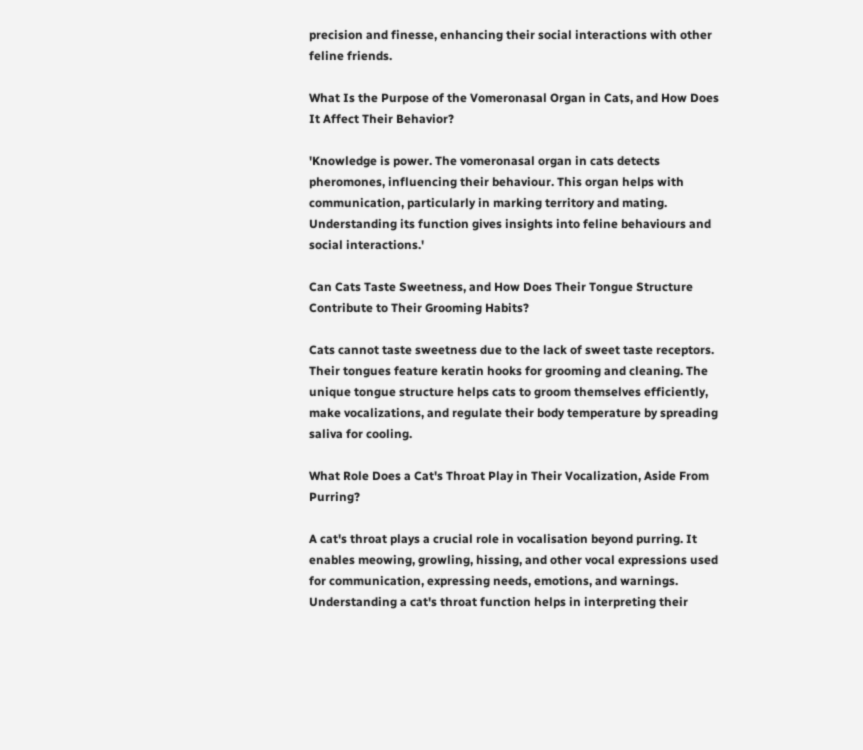precision and finesse, enhancing their social interactions with other feline friends.

What Is the Purpose of the Vomeronasal Organ in Cats, and How Does It Affect Their Behavior?

'Knowledge is power. The vomeronasal organ in cats detects pheromones, influencing their behaviour. This organ helps with communication, particularly in marking territory and mating. Understanding its function gives insights into feline behaviours and social interactions.'

Can Cats Taste Sweetness, and How Does Their Tongue Structure Contribute to Their Grooming Habits?

Cats cannot taste sweetness due to the lack of sweet taste receptors. Their tongues feature keratin hooks for grooming and cleaning. The unique tongue structure helps cats to groom themselves efficiently, make vocalizations, and regulate their body temperature by spreading saliva for cooling.

What Role Does a Cat's Throat Play in Their Vocalization, Aside From Purring?

A cat's throat plays a crucial role in vocalisation beyond purring. It enables meowing, growling, hissing, and other vocal expressions used for communication, expressing needs, emotions, and warnings. Understanding a cat's throat function helps in interpreting their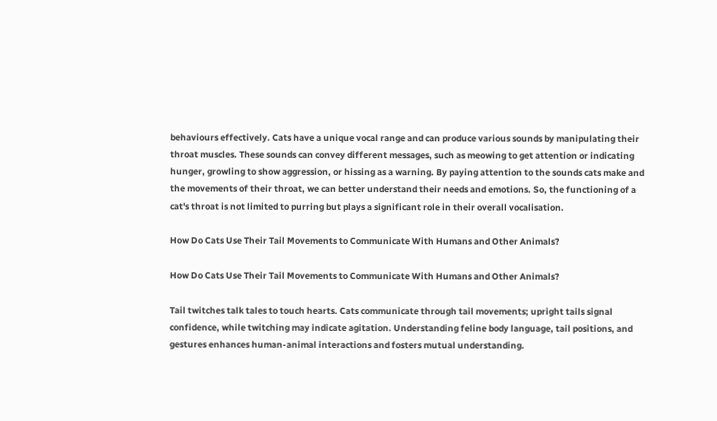behaviours effectively. Cats have a unique vocal range and can produce various sounds by manipulating their throat muscles. These sounds can convey different messages, such as meowing to get attention or indicating hunger, growling to show aggression, or hissing as a warning. By paying attention to the sounds cats make and the movements of their throat, we can better understand their needs and emotions. So, the functioning of a cat's throat is not limited to purring but plays a significant role in their overall vocalisation.

How Do Cats Use Their Tail Movements to Communicate With Humans and Other Animals?

How Do Cats Use Their Tail Movements to Communicate With Humans and Other Animals?

Tail twitches talk tales to touch hearts. Cats communicate through tail movements; upright tails signal confidence, while twitching may indicate agitation. Understanding feline body language, tail positions, and gestures enhances human-animal interactions and fosters mutual understanding.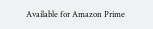Available for Amazon Prime